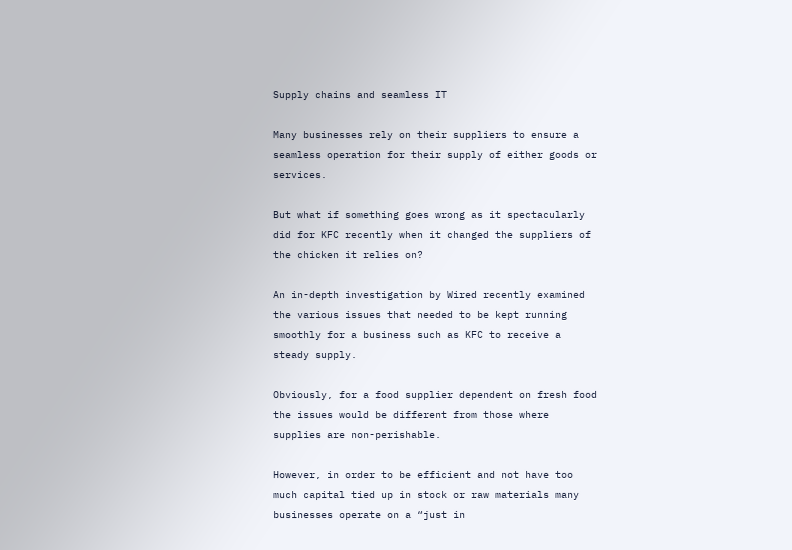Supply chains and seamless IT

Many businesses rely on their suppliers to ensure a seamless operation for their supply of either goods or services.

But what if something goes wrong as it spectacularly did for KFC recently when it changed the suppliers of the chicken it relies on?

An in-depth investigation by Wired recently examined the various issues that needed to be kept running smoothly for a business such as KFC to receive a steady supply.

Obviously, for a food supplier dependent on fresh food the issues would be different from those where supplies are non-perishable.

However, in order to be efficient and not have too much capital tied up in stock or raw materials many businesses operate on a “just in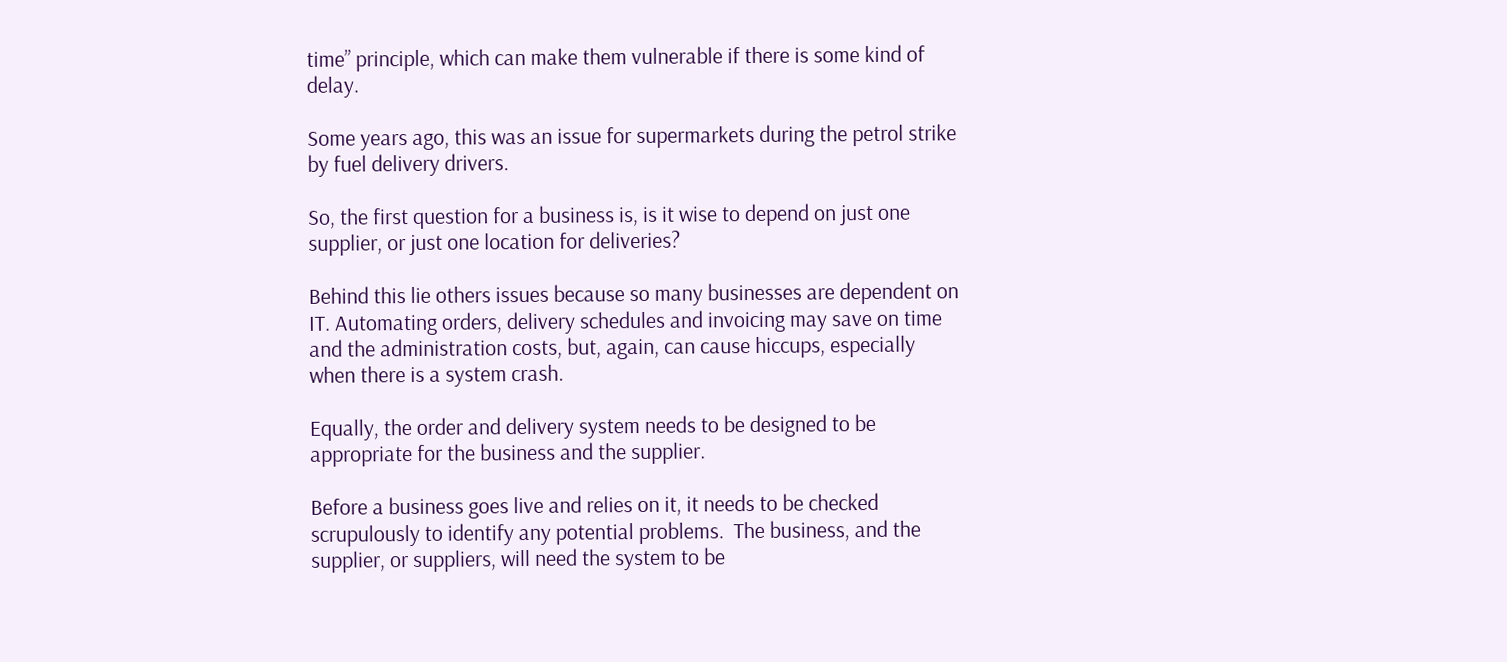time” principle, which can make them vulnerable if there is some kind of delay.

Some years ago, this was an issue for supermarkets during the petrol strike by fuel delivery drivers.

So, the first question for a business is, is it wise to depend on just one supplier, or just one location for deliveries?

Behind this lie others issues because so many businesses are dependent on IT. Automating orders, delivery schedules and invoicing may save on time and the administration costs, but, again, can cause hiccups, especially when there is a system crash.

Equally, the order and delivery system needs to be designed to be appropriate for the business and the supplier.

Before a business goes live and relies on it, it needs to be checked scrupulously to identify any potential problems.  The business, and the supplier, or suppliers, will need the system to be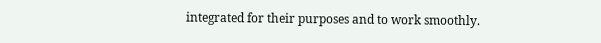integrated for their purposes and to work smoothly.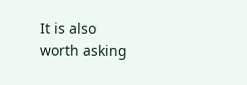It is also worth asking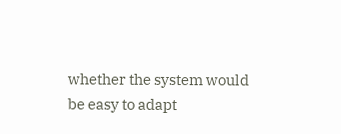whether the system would be easy to adapt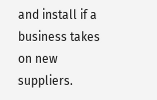and install if a business takes on new suppliers.